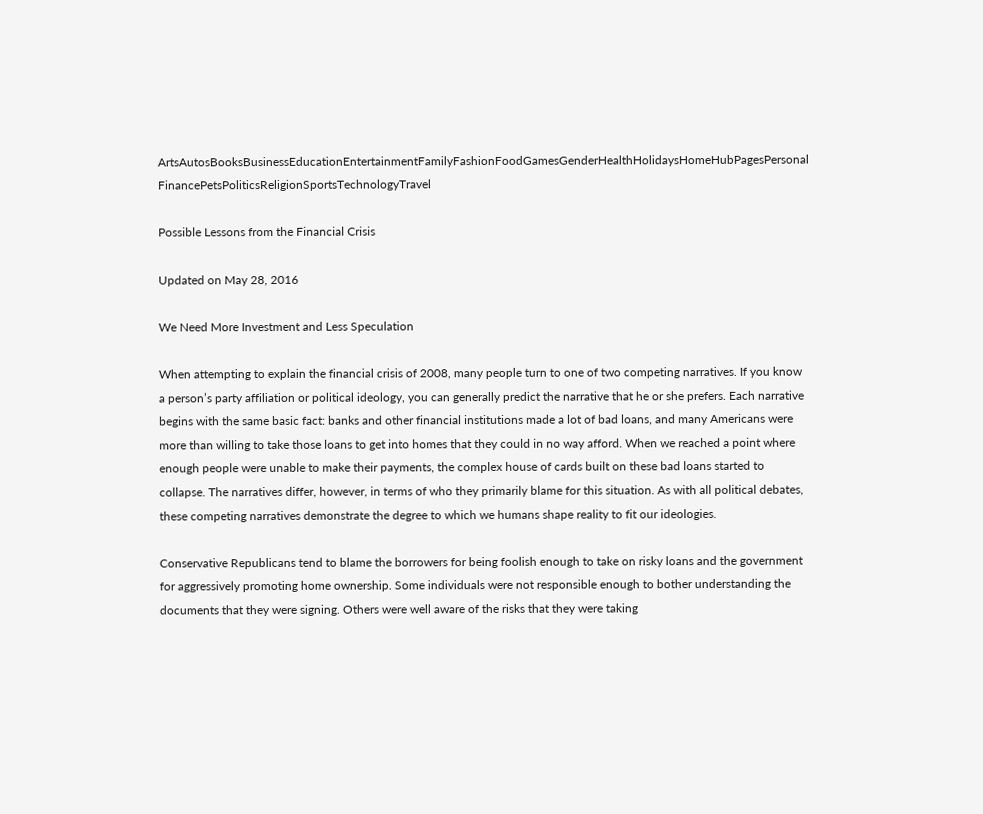ArtsAutosBooksBusinessEducationEntertainmentFamilyFashionFoodGamesGenderHealthHolidaysHomeHubPagesPersonal FinancePetsPoliticsReligionSportsTechnologyTravel

Possible Lessons from the Financial Crisis

Updated on May 28, 2016

We Need More Investment and Less Speculation

When attempting to explain the financial crisis of 2008, many people turn to one of two competing narratives. If you know a person’s party affiliation or political ideology, you can generally predict the narrative that he or she prefers. Each narrative begins with the same basic fact: banks and other financial institutions made a lot of bad loans, and many Americans were more than willing to take those loans to get into homes that they could in no way afford. When we reached a point where enough people were unable to make their payments, the complex house of cards built on these bad loans started to collapse. The narratives differ, however, in terms of who they primarily blame for this situation. As with all political debates, these competing narratives demonstrate the degree to which we humans shape reality to fit our ideologies.

Conservative Republicans tend to blame the borrowers for being foolish enough to take on risky loans and the government for aggressively promoting home ownership. Some individuals were not responsible enough to bother understanding the documents that they were signing. Others were well aware of the risks that they were taking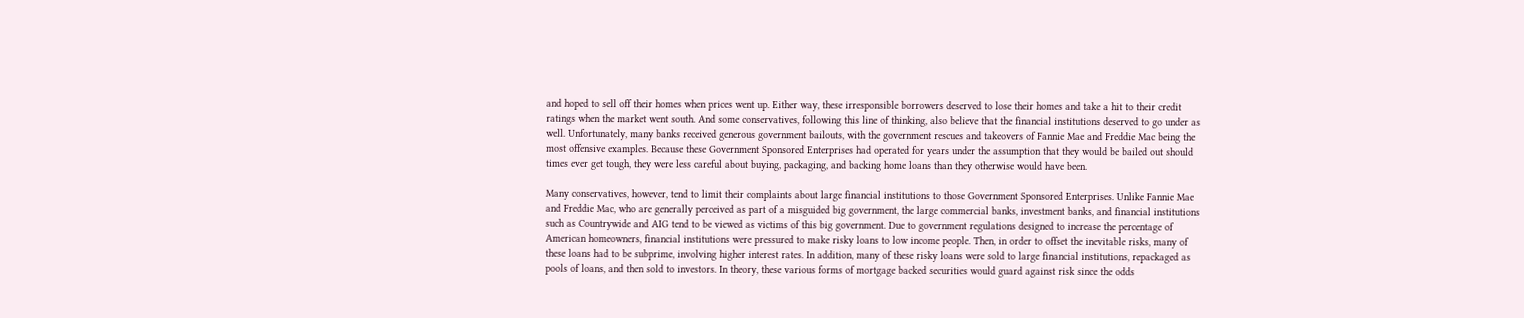and hoped to sell off their homes when prices went up. Either way, these irresponsible borrowers deserved to lose their homes and take a hit to their credit ratings when the market went south. And some conservatives, following this line of thinking, also believe that the financial institutions deserved to go under as well. Unfortunately, many banks received generous government bailouts, with the government rescues and takeovers of Fannie Mae and Freddie Mac being the most offensive examples. Because these Government Sponsored Enterprises had operated for years under the assumption that they would be bailed out should times ever get tough, they were less careful about buying, packaging, and backing home loans than they otherwise would have been.

Many conservatives, however, tend to limit their complaints about large financial institutions to those Government Sponsored Enterprises. Unlike Fannie Mae and Freddie Mac, who are generally perceived as part of a misguided big government, the large commercial banks, investment banks, and financial institutions such as Countrywide and AIG tend to be viewed as victims of this big government. Due to government regulations designed to increase the percentage of American homeowners, financial institutions were pressured to make risky loans to low income people. Then, in order to offset the inevitable risks, many of these loans had to be subprime, involving higher interest rates. In addition, many of these risky loans were sold to large financial institutions, repackaged as pools of loans, and then sold to investors. In theory, these various forms of mortgage backed securities would guard against risk since the odds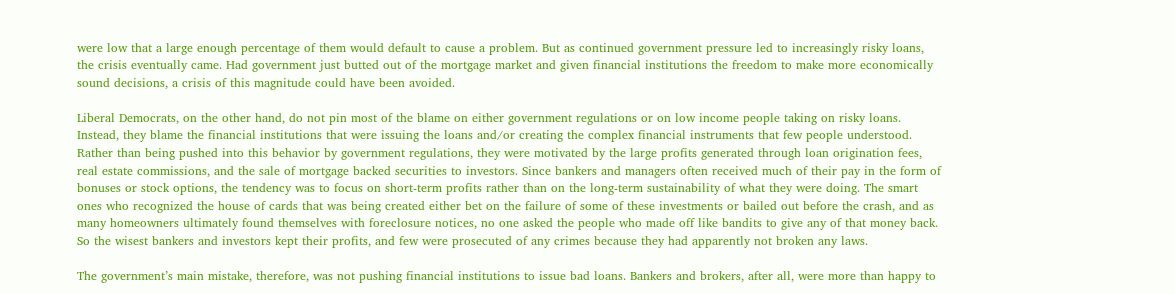were low that a large enough percentage of them would default to cause a problem. But as continued government pressure led to increasingly risky loans, the crisis eventually came. Had government just butted out of the mortgage market and given financial institutions the freedom to make more economically sound decisions, a crisis of this magnitude could have been avoided.

Liberal Democrats, on the other hand, do not pin most of the blame on either government regulations or on low income people taking on risky loans. Instead, they blame the financial institutions that were issuing the loans and/or creating the complex financial instruments that few people understood. Rather than being pushed into this behavior by government regulations, they were motivated by the large profits generated through loan origination fees, real estate commissions, and the sale of mortgage backed securities to investors. Since bankers and managers often received much of their pay in the form of bonuses or stock options, the tendency was to focus on short-term profits rather than on the long-term sustainability of what they were doing. The smart ones who recognized the house of cards that was being created either bet on the failure of some of these investments or bailed out before the crash, and as many homeowners ultimately found themselves with foreclosure notices, no one asked the people who made off like bandits to give any of that money back. So the wisest bankers and investors kept their profits, and few were prosecuted of any crimes because they had apparently not broken any laws.

The government’s main mistake, therefore, was not pushing financial institutions to issue bad loans. Bankers and brokers, after all, were more than happy to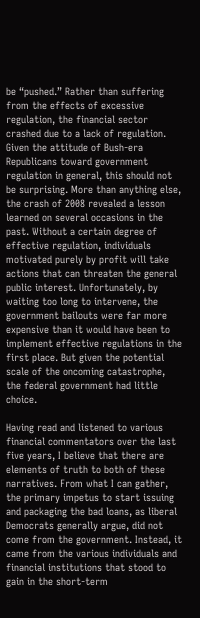be “pushed.” Rather than suffering from the effects of excessive regulation, the financial sector crashed due to a lack of regulation. Given the attitude of Bush-era Republicans toward government regulation in general, this should not be surprising. More than anything else, the crash of 2008 revealed a lesson learned on several occasions in the past. Without a certain degree of effective regulation, individuals motivated purely by profit will take actions that can threaten the general public interest. Unfortunately, by waiting too long to intervene, the government bailouts were far more expensive than it would have been to implement effective regulations in the first place. But given the potential scale of the oncoming catastrophe, the federal government had little choice.

Having read and listened to various financial commentators over the last five years, I believe that there are elements of truth to both of these narratives. From what I can gather, the primary impetus to start issuing and packaging the bad loans, as liberal Democrats generally argue, did not come from the government. Instead, it came from the various individuals and financial institutions that stood to gain in the short-term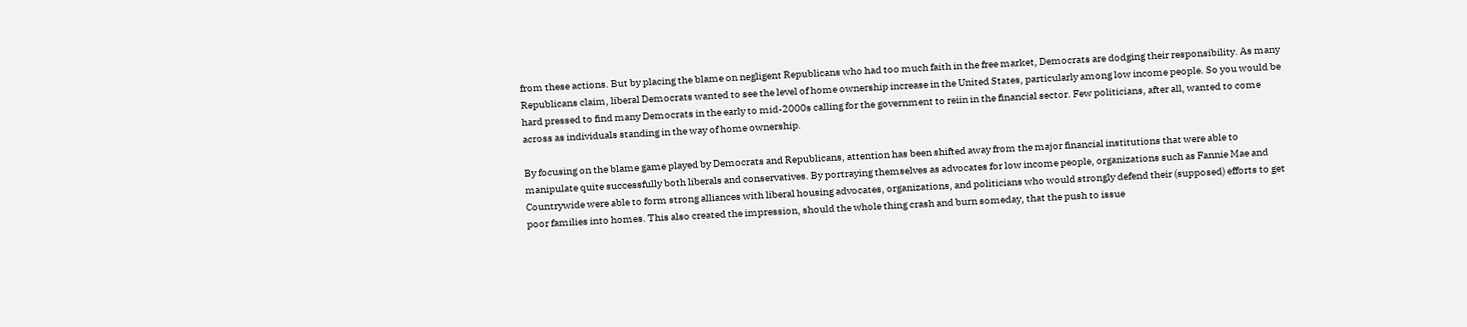from these actions. But by placing the blame on negligent Republicans who had too much faith in the free market, Democrats are dodging their responsibility. As many Republicans claim, liberal Democrats wanted to see the level of home ownership increase in the United States, particularly among low income people. So you would be hard pressed to find many Democrats in the early to mid-2000s calling for the government to reiin in the financial sector. Few politicians, after all, wanted to come across as individuals standing in the way of home ownership.

By focusing on the blame game played by Democrats and Republicans, attention has been shifted away from the major financial institutions that were able to manipulate quite successfully both liberals and conservatives. By portraying themselves as advocates for low income people, organizations such as Fannie Mae and Countrywide were able to form strong alliances with liberal housing advocates, organizations, and politicians who would strongly defend their (supposed) efforts to get poor families into homes. This also created the impression, should the whole thing crash and burn someday, that the push to issue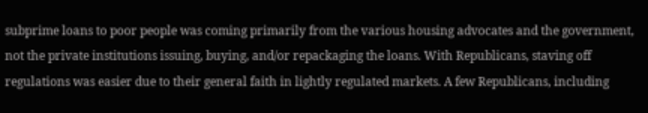subprime loans to poor people was coming primarily from the various housing advocates and the government, not the private institutions issuing, buying, and/or repackaging the loans. With Republicans, staving off regulations was easier due to their general faith in lightly regulated markets. A few Republicans, including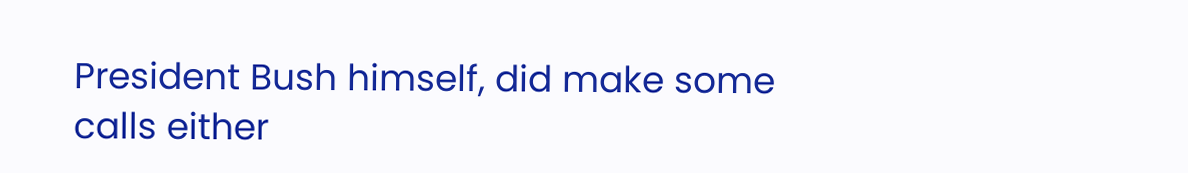President Bush himself, did make some calls either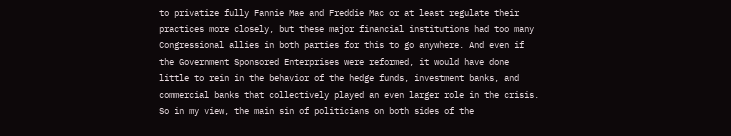to privatize fully Fannie Mae and Freddie Mac or at least regulate their practices more closely, but these major financial institutions had too many Congressional allies in both parties for this to go anywhere. And even if the Government Sponsored Enterprises were reformed, it would have done little to rein in the behavior of the hedge funds, investment banks, and commercial banks that collectively played an even larger role in the crisis. So in my view, the main sin of politicians on both sides of the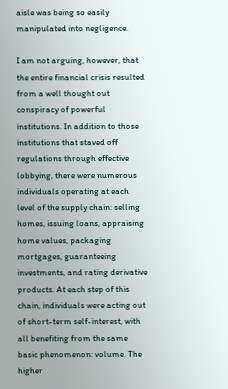aisle was being so easily manipulated into negligence.

I am not arguing, however, that the entire financial crisis resulted from a well thought out conspiracy of powerful institutions. In addition to those institutions that staved off regulations through effective lobbying, there were numerous individuals operating at each level of the supply chain: selling homes, issuing loans, appraising home values, packaging mortgages, guaranteeing investments, and rating derivative products. At each step of this chain, individuals were acting out of short-term self-interest, with all benefiting from the same basic phenomenon: volume. The higher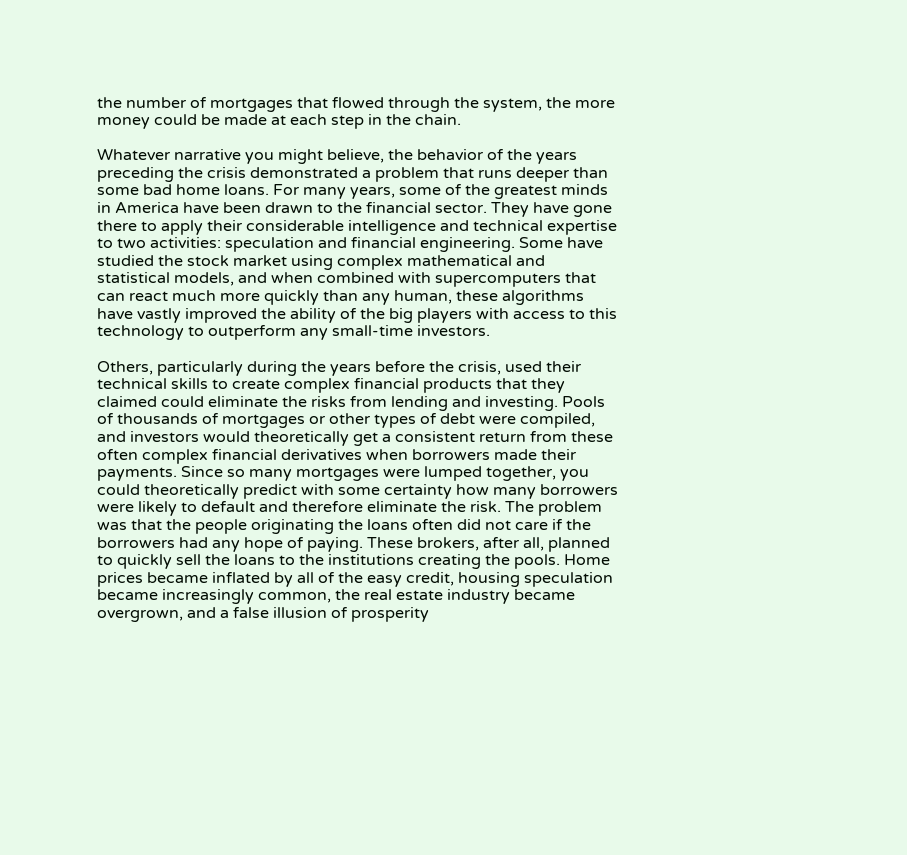the number of mortgages that flowed through the system, the more money could be made at each step in the chain.

Whatever narrative you might believe, the behavior of the years preceding the crisis demonstrated a problem that runs deeper than some bad home loans. For many years, some of the greatest minds in America have been drawn to the financial sector. They have gone there to apply their considerable intelligence and technical expertise to two activities: speculation and financial engineering. Some have studied the stock market using complex mathematical and statistical models, and when combined with supercomputers that can react much more quickly than any human, these algorithms have vastly improved the ability of the big players with access to this technology to outperform any small-time investors.

Others, particularly during the years before the crisis, used their technical skills to create complex financial products that they claimed could eliminate the risks from lending and investing. Pools of thousands of mortgages or other types of debt were compiled, and investors would theoretically get a consistent return from these often complex financial derivatives when borrowers made their payments. Since so many mortgages were lumped together, you could theoretically predict with some certainty how many borrowers were likely to default and therefore eliminate the risk. The problem was that the people originating the loans often did not care if the borrowers had any hope of paying. These brokers, after all, planned to quickly sell the loans to the institutions creating the pools. Home prices became inflated by all of the easy credit, housing speculation became increasingly common, the real estate industry became overgrown, and a false illusion of prosperity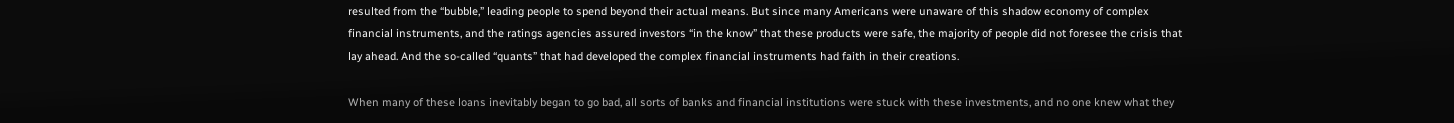resulted from the “bubble,” leading people to spend beyond their actual means. But since many Americans were unaware of this shadow economy of complex financial instruments, and the ratings agencies assured investors “in the know” that these products were safe, the majority of people did not foresee the crisis that lay ahead. And the so-called “quants” that had developed the complex financial instruments had faith in their creations.

When many of these loans inevitably began to go bad, all sorts of banks and financial institutions were stuck with these investments, and no one knew what they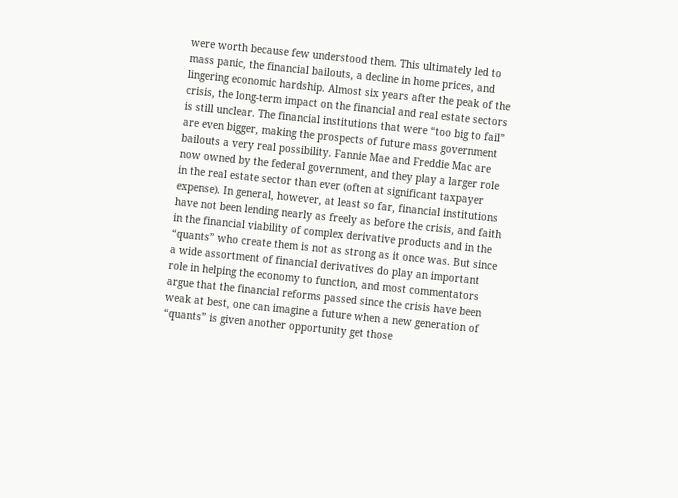were worth because few understood them. This ultimately led to mass panic, the financial bailouts, a decline in home prices, and lingering economic hardship. Almost six years after the peak of the crisis, the long-term impact on the financial and real estate sectors is still unclear. The financial institutions that were “too big to fail” are even bigger, making the prospects of future mass government bailouts a very real possibility. Fannie Mae and Freddie Mac are now owned by the federal government, and they play a larger role in the real estate sector than ever (often at significant taxpayer expense). In general, however, at least so far, financial institutions have not been lending nearly as freely as before the crisis, and faith in the financial viability of complex derivative products and in the “quants” who create them is not as strong as it once was. But since a wide assortment of financial derivatives do play an important role in helping the economy to function, and most commentators argue that the financial reforms passed since the crisis have been weak at best, one can imagine a future when a new generation of “quants” is given another opportunity get those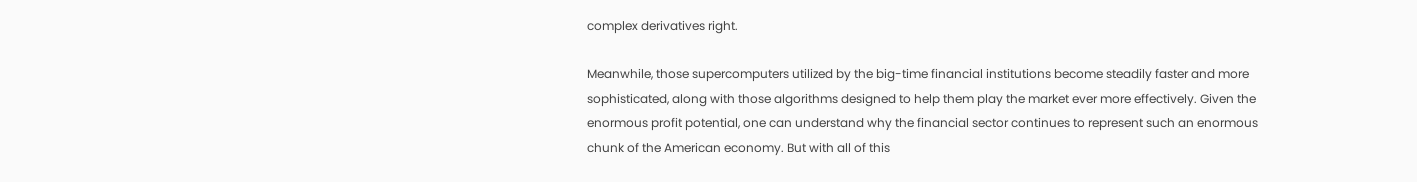complex derivatives right.

Meanwhile, those supercomputers utilized by the big-time financial institutions become steadily faster and more sophisticated, along with those algorithms designed to help them play the market ever more effectively. Given the enormous profit potential, one can understand why the financial sector continues to represent such an enormous chunk of the American economy. But with all of this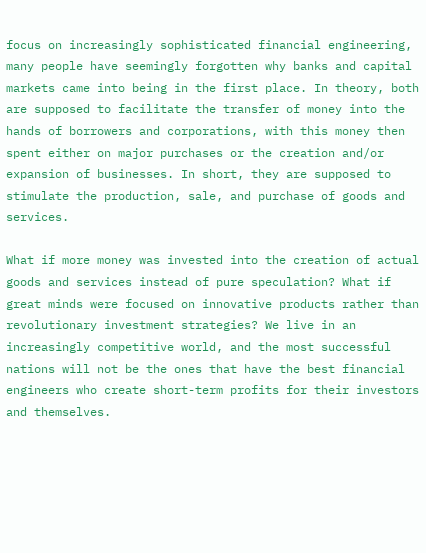focus on increasingly sophisticated financial engineering, many people have seemingly forgotten why banks and capital markets came into being in the first place. In theory, both are supposed to facilitate the transfer of money into the hands of borrowers and corporations, with this money then spent either on major purchases or the creation and/or expansion of businesses. In short, they are supposed to stimulate the production, sale, and purchase of goods and services.

What if more money was invested into the creation of actual goods and services instead of pure speculation? What if great minds were focused on innovative products rather than revolutionary investment strategies? We live in an increasingly competitive world, and the most successful nations will not be the ones that have the best financial engineers who create short-term profits for their investors and themselves.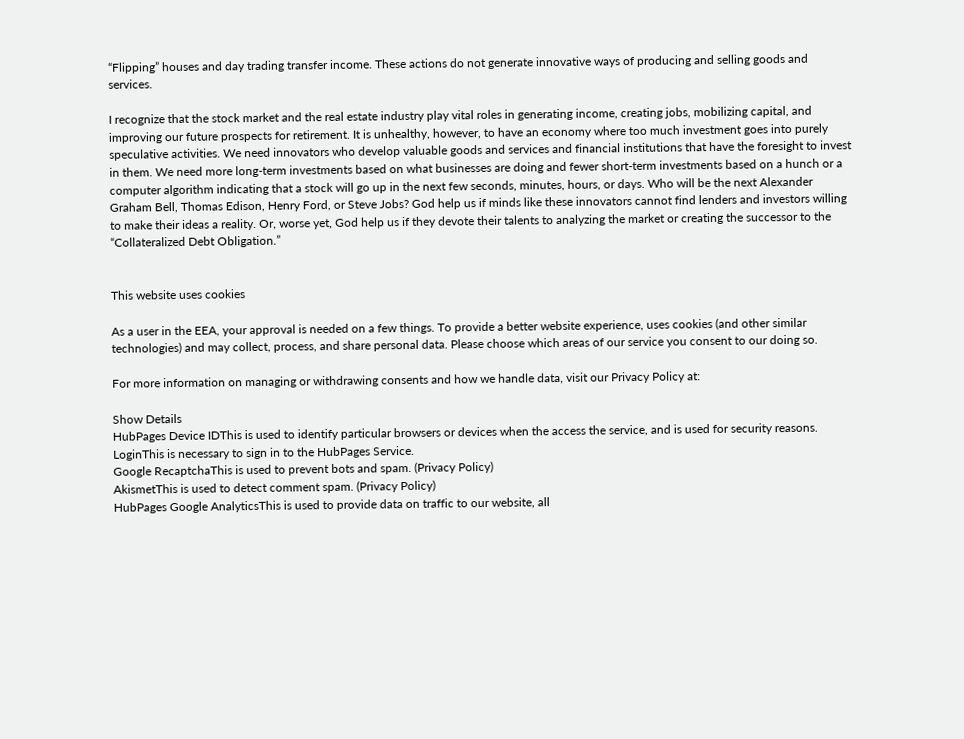“Flipping” houses and day trading transfer income. These actions do not generate innovative ways of producing and selling goods and services.

I recognize that the stock market and the real estate industry play vital roles in generating income, creating jobs, mobilizing capital, and improving our future prospects for retirement. It is unhealthy, however, to have an economy where too much investment goes into purely speculative activities. We need innovators who develop valuable goods and services and financial institutions that have the foresight to invest in them. We need more long-term investments based on what businesses are doing and fewer short-term investments based on a hunch or a computer algorithm indicating that a stock will go up in the next few seconds, minutes, hours, or days. Who will be the next Alexander Graham Bell, Thomas Edison, Henry Ford, or Steve Jobs? God help us if minds like these innovators cannot find lenders and investors willing to make their ideas a reality. Or, worse yet, God help us if they devote their talents to analyzing the market or creating the successor to the “Collateralized Debt Obligation.”


This website uses cookies

As a user in the EEA, your approval is needed on a few things. To provide a better website experience, uses cookies (and other similar technologies) and may collect, process, and share personal data. Please choose which areas of our service you consent to our doing so.

For more information on managing or withdrawing consents and how we handle data, visit our Privacy Policy at:

Show Details
HubPages Device IDThis is used to identify particular browsers or devices when the access the service, and is used for security reasons.
LoginThis is necessary to sign in to the HubPages Service.
Google RecaptchaThis is used to prevent bots and spam. (Privacy Policy)
AkismetThis is used to detect comment spam. (Privacy Policy)
HubPages Google AnalyticsThis is used to provide data on traffic to our website, all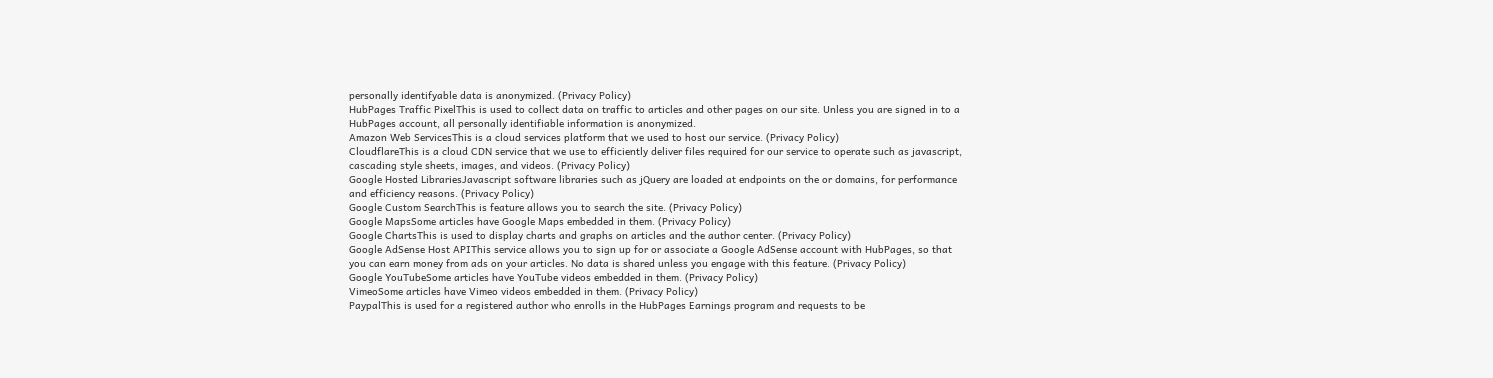personally identifyable data is anonymized. (Privacy Policy)
HubPages Traffic PixelThis is used to collect data on traffic to articles and other pages on our site. Unless you are signed in to a HubPages account, all personally identifiable information is anonymized.
Amazon Web ServicesThis is a cloud services platform that we used to host our service. (Privacy Policy)
CloudflareThis is a cloud CDN service that we use to efficiently deliver files required for our service to operate such as javascript, cascading style sheets, images, and videos. (Privacy Policy)
Google Hosted LibrariesJavascript software libraries such as jQuery are loaded at endpoints on the or domains, for performance and efficiency reasons. (Privacy Policy)
Google Custom SearchThis is feature allows you to search the site. (Privacy Policy)
Google MapsSome articles have Google Maps embedded in them. (Privacy Policy)
Google ChartsThis is used to display charts and graphs on articles and the author center. (Privacy Policy)
Google AdSense Host APIThis service allows you to sign up for or associate a Google AdSense account with HubPages, so that you can earn money from ads on your articles. No data is shared unless you engage with this feature. (Privacy Policy)
Google YouTubeSome articles have YouTube videos embedded in them. (Privacy Policy)
VimeoSome articles have Vimeo videos embedded in them. (Privacy Policy)
PaypalThis is used for a registered author who enrolls in the HubPages Earnings program and requests to be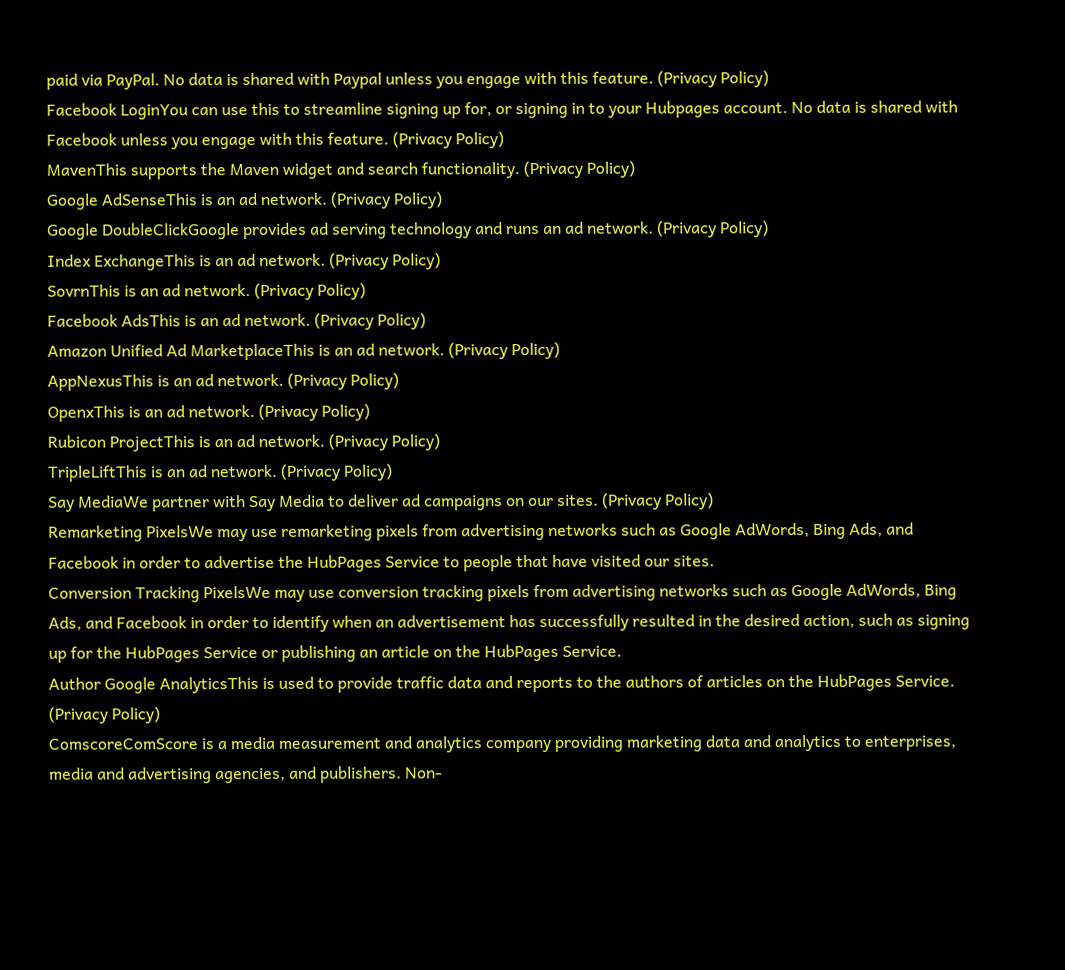paid via PayPal. No data is shared with Paypal unless you engage with this feature. (Privacy Policy)
Facebook LoginYou can use this to streamline signing up for, or signing in to your Hubpages account. No data is shared with Facebook unless you engage with this feature. (Privacy Policy)
MavenThis supports the Maven widget and search functionality. (Privacy Policy)
Google AdSenseThis is an ad network. (Privacy Policy)
Google DoubleClickGoogle provides ad serving technology and runs an ad network. (Privacy Policy)
Index ExchangeThis is an ad network. (Privacy Policy)
SovrnThis is an ad network. (Privacy Policy)
Facebook AdsThis is an ad network. (Privacy Policy)
Amazon Unified Ad MarketplaceThis is an ad network. (Privacy Policy)
AppNexusThis is an ad network. (Privacy Policy)
OpenxThis is an ad network. (Privacy Policy)
Rubicon ProjectThis is an ad network. (Privacy Policy)
TripleLiftThis is an ad network. (Privacy Policy)
Say MediaWe partner with Say Media to deliver ad campaigns on our sites. (Privacy Policy)
Remarketing PixelsWe may use remarketing pixels from advertising networks such as Google AdWords, Bing Ads, and Facebook in order to advertise the HubPages Service to people that have visited our sites.
Conversion Tracking PixelsWe may use conversion tracking pixels from advertising networks such as Google AdWords, Bing Ads, and Facebook in order to identify when an advertisement has successfully resulted in the desired action, such as signing up for the HubPages Service or publishing an article on the HubPages Service.
Author Google AnalyticsThis is used to provide traffic data and reports to the authors of articles on the HubPages Service. (Privacy Policy)
ComscoreComScore is a media measurement and analytics company providing marketing data and analytics to enterprises, media and advertising agencies, and publishers. Non-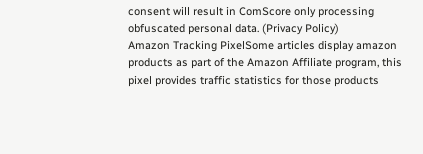consent will result in ComScore only processing obfuscated personal data. (Privacy Policy)
Amazon Tracking PixelSome articles display amazon products as part of the Amazon Affiliate program, this pixel provides traffic statistics for those products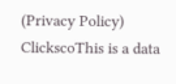(Privacy Policy)
ClickscoThis is a data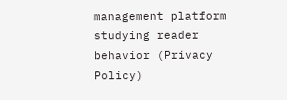management platform studying reader behavior (Privacy Policy)